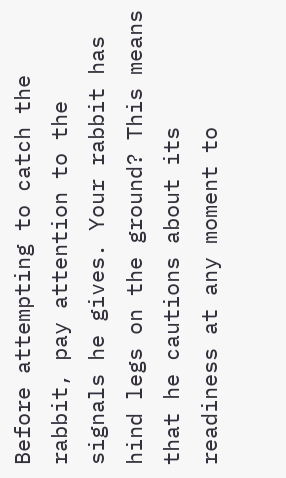Before attempting to catch the rabbit, pay attention to the signals he gives. Your rabbit has hind legs on the ground? This means that he cautions about its readiness at any moment to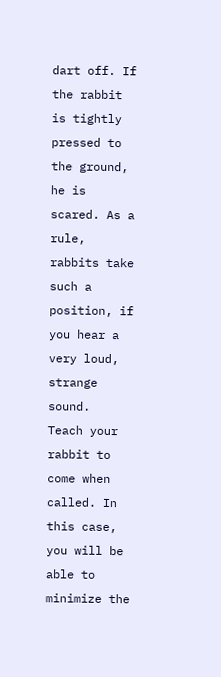dart off. If the rabbit is tightly pressed to the ground, he is scared. As a rule, rabbits take such a position, if you hear a very loud, strange sound.
Teach your rabbit to come when called. In this case, you will be able to minimize the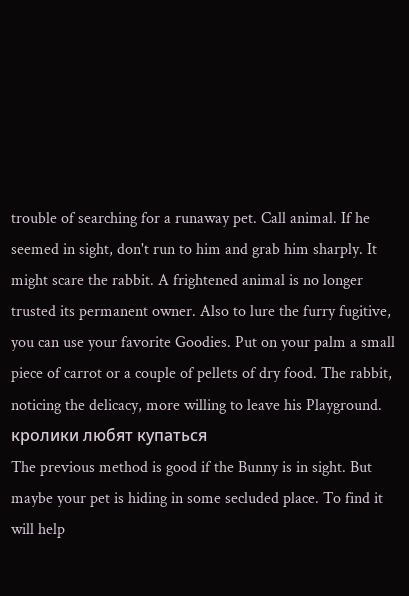trouble of searching for a runaway pet. Call animal. If he seemed in sight, don't run to him and grab him sharply. It might scare the rabbit. A frightened animal is no longer trusted its permanent owner. Also to lure the furry fugitive, you can use your favorite Goodies. Put on your palm a small piece of carrot or a couple of pellets of dry food. The rabbit, noticing the delicacy, more willing to leave his Playground.
кролики любят купаться
The previous method is good if the Bunny is in sight. But maybe your pet is hiding in some secluded place. To find it will help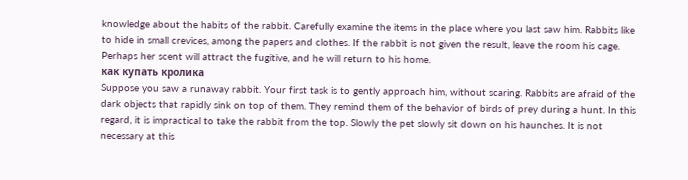knowledge about the habits of the rabbit. Carefully examine the items in the place where you last saw him. Rabbits like to hide in small crevices, among the papers and clothes. If the rabbit is not given the result, leave the room his cage. Perhaps her scent will attract the fugitive, and he will return to his home.
как купать кролика
Suppose you saw a runaway rabbit. Your first task is to gently approach him, without scaring. Rabbits are afraid of the dark objects that rapidly sink on top of them. They remind them of the behavior of birds of prey during a hunt. In this regard, it is impractical to take the rabbit from the top. Slowly the pet slowly sit down on his haunches. It is not necessary at this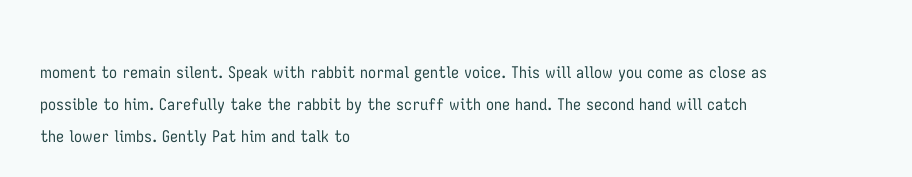moment to remain silent. Speak with rabbit normal gentle voice. This will allow you come as close as possible to him. Carefully take the rabbit by the scruff with one hand. The second hand will catch the lower limbs. Gently Pat him and talk to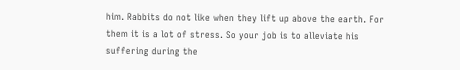him. Rabbits do not like when they lift up above the earth. For them it is a lot of stress. So your job is to alleviate his suffering during the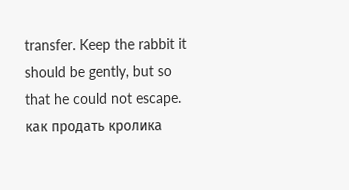transfer. Keep the rabbit it should be gently, but so that he could not escape.
как продать кролика